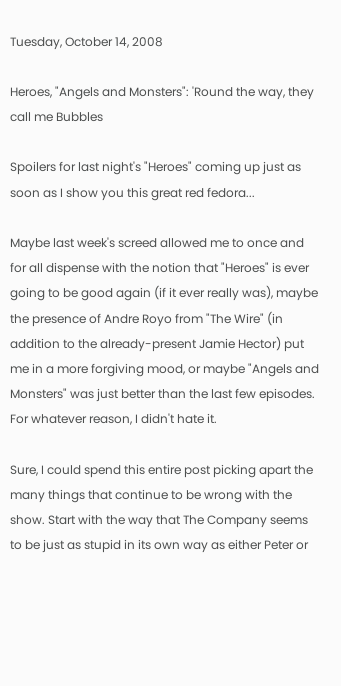Tuesday, October 14, 2008

Heroes, "Angels and Monsters": 'Round the way, they call me Bubbles

Spoilers for last night's "Heroes" coming up just as soon as I show you this great red fedora...

Maybe last week's screed allowed me to once and for all dispense with the notion that "Heroes" is ever going to be good again (if it ever really was), maybe the presence of Andre Royo from "The Wire" (in addition to the already-present Jamie Hector) put me in a more forgiving mood, or maybe "Angels and Monsters" was just better than the last few episodes. For whatever reason, I didn't hate it.

Sure, I could spend this entire post picking apart the many things that continue to be wrong with the show. Start with the way that The Company seems to be just as stupid in its own way as either Peter or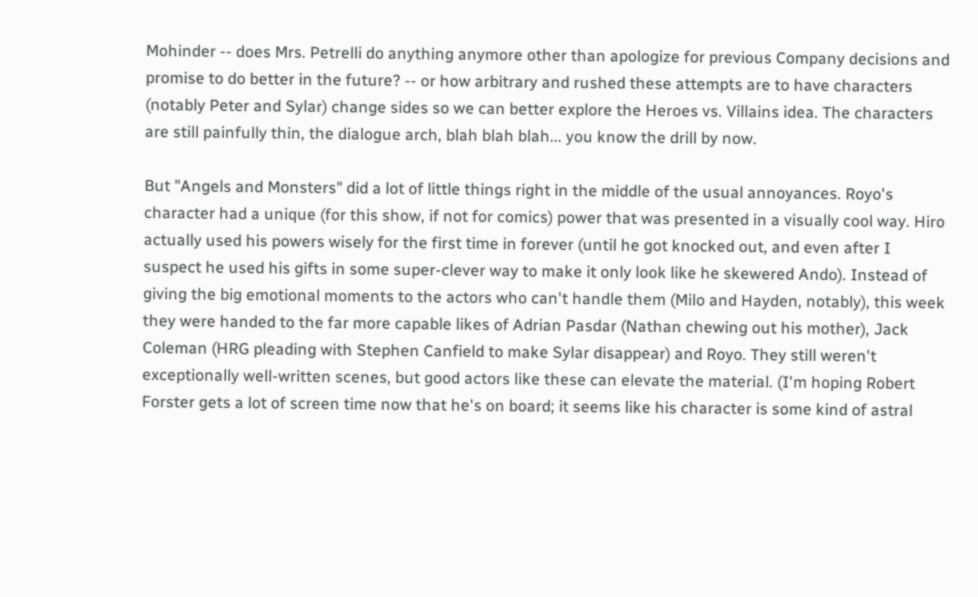Mohinder -- does Mrs. Petrelli do anything anymore other than apologize for previous Company decisions and promise to do better in the future? -- or how arbitrary and rushed these attempts are to have characters (notably Peter and Sylar) change sides so we can better explore the Heroes vs. Villains idea. The characters are still painfully thin, the dialogue arch, blah blah blah... you know the drill by now.

But "Angels and Monsters" did a lot of little things right in the middle of the usual annoyances. Royo's character had a unique (for this show, if not for comics) power that was presented in a visually cool way. Hiro actually used his powers wisely for the first time in forever (until he got knocked out, and even after I suspect he used his gifts in some super-clever way to make it only look like he skewered Ando). Instead of giving the big emotional moments to the actors who can't handle them (Milo and Hayden, notably), this week they were handed to the far more capable likes of Adrian Pasdar (Nathan chewing out his mother), Jack Coleman (HRG pleading with Stephen Canfield to make Sylar disappear) and Royo. They still weren't exceptionally well-written scenes, but good actors like these can elevate the material. (I'm hoping Robert Forster gets a lot of screen time now that he's on board; it seems like his character is some kind of astral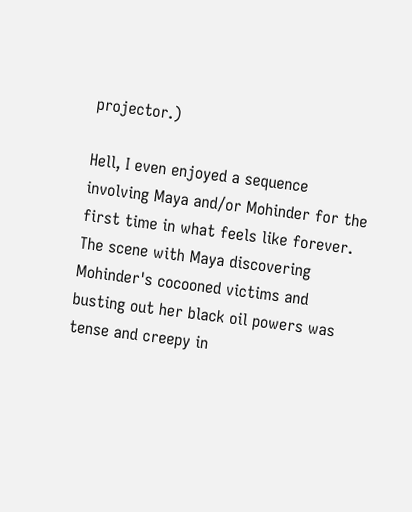projector.)

Hell, I even enjoyed a sequence involving Maya and/or Mohinder for the first time in what feels like forever. The scene with Maya discovering Mohinder's cocooned victims and busting out her black oil powers was tense and creepy in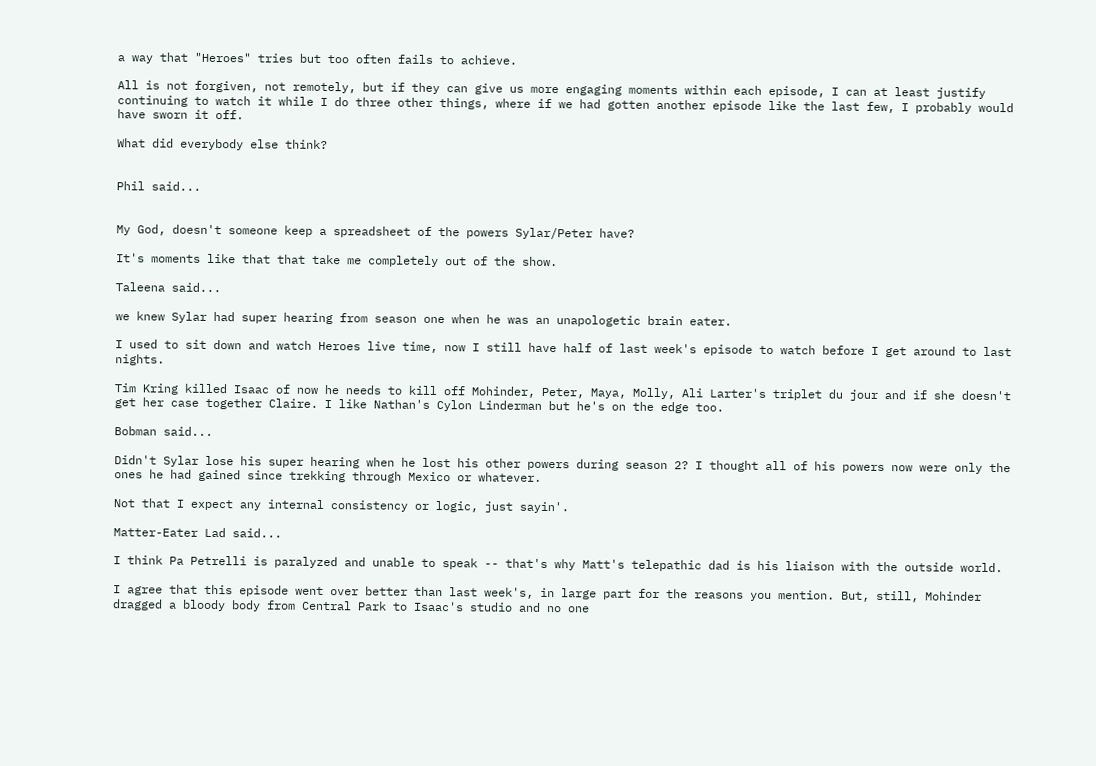a way that "Heroes" tries but too often fails to achieve.

All is not forgiven, not remotely, but if they can give us more engaging moments within each episode, I can at least justify continuing to watch it while I do three other things, where if we had gotten another episode like the last few, I probably would have sworn it off.

What did everybody else think?


Phil said...


My God, doesn't someone keep a spreadsheet of the powers Sylar/Peter have?

It's moments like that that take me completely out of the show.

Taleena said...

we knew Sylar had super hearing from season one when he was an unapologetic brain eater.

I used to sit down and watch Heroes live time, now I still have half of last week's episode to watch before I get around to last nights.

Tim Kring killed Isaac of now he needs to kill off Mohinder, Peter, Maya, Molly, Ali Larter's triplet du jour and if she doesn't get her case together Claire. I like Nathan's Cylon Linderman but he's on the edge too.

Bobman said...

Didn't Sylar lose his super hearing when he lost his other powers during season 2? I thought all of his powers now were only the ones he had gained since trekking through Mexico or whatever.

Not that I expect any internal consistency or logic, just sayin'.

Matter-Eater Lad said...

I think Pa Petrelli is paralyzed and unable to speak -- that's why Matt's telepathic dad is his liaison with the outside world.

I agree that this episode went over better than last week's, in large part for the reasons you mention. But, still, Mohinder dragged a bloody body from Central Park to Isaac's studio and no one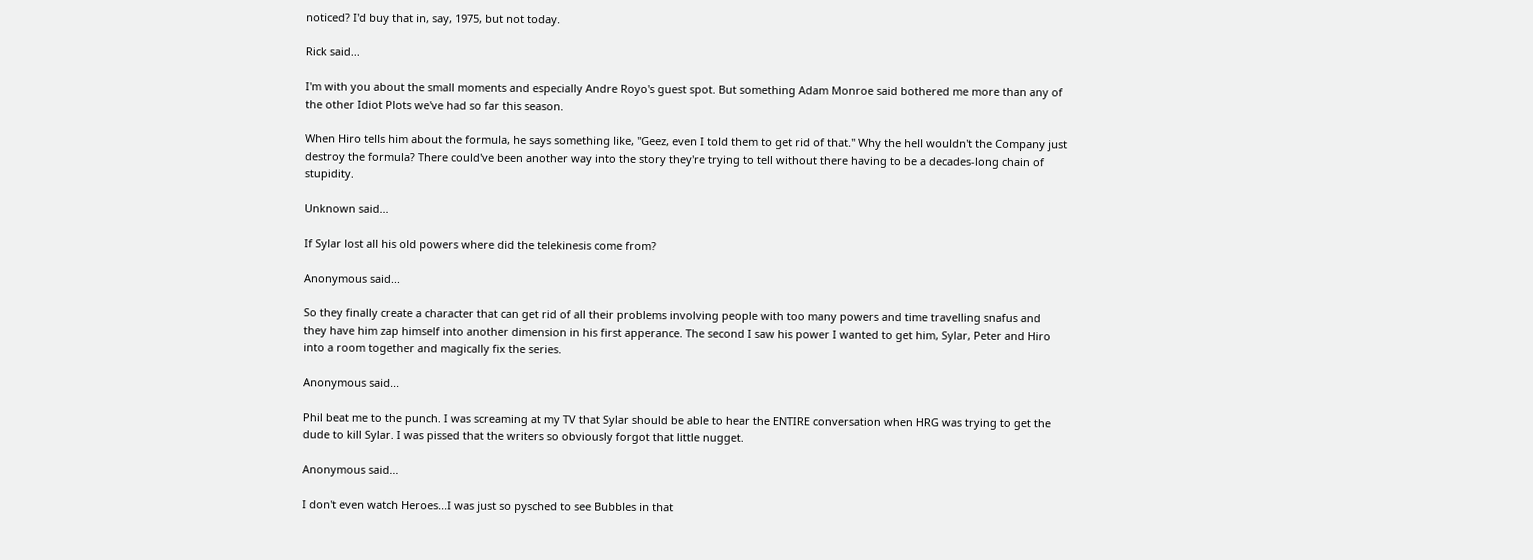noticed? I'd buy that in, say, 1975, but not today.

Rick said...

I'm with you about the small moments and especially Andre Royo's guest spot. But something Adam Monroe said bothered me more than any of the other Idiot Plots we've had so far this season.

When Hiro tells him about the formula, he says something like, "Geez, even I told them to get rid of that." Why the hell wouldn't the Company just destroy the formula? There could've been another way into the story they're trying to tell without there having to be a decades-long chain of stupidity.

Unknown said...

If Sylar lost all his old powers where did the telekinesis come from?

Anonymous said...

So they finally create a character that can get rid of all their problems involving people with too many powers and time travelling snafus and they have him zap himself into another dimension in his first apperance. The second I saw his power I wanted to get him, Sylar, Peter and Hiro into a room together and magically fix the series.

Anonymous said...

Phil beat me to the punch. I was screaming at my TV that Sylar should be able to hear the ENTIRE conversation when HRG was trying to get the dude to kill Sylar. I was pissed that the writers so obviously forgot that little nugget.

Anonymous said...

I don't even watch Heroes...I was just so pysched to see Bubbles in that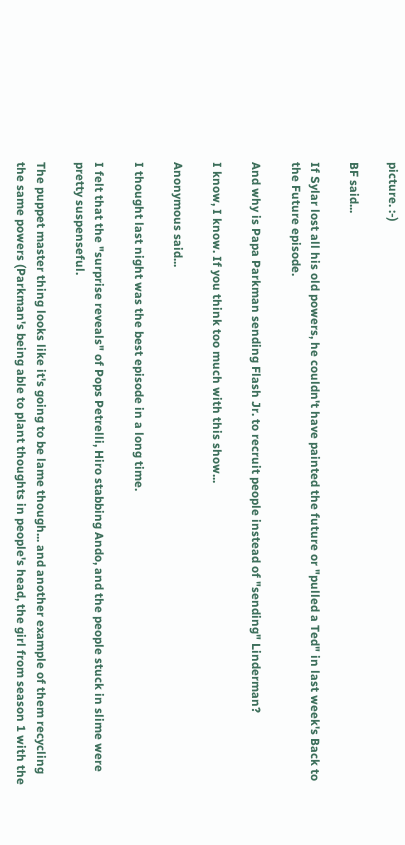picture. :-)

BF said...

If Sylar lost all his old powers, he couldn't have painted the future or "pulled a Ted" in last week's Back to the Future episode.

And why is Papa Parkman sending Flash Jr. to recruit people instead of "sending" Linderman?

I know, I know. If you think too much with this show...

Anonymous said...

I thought last night was the best episode in a long time.

I felt that the "surprise reveals" of Pops Petrelli, Hiro stabbing Ando, and the people stuck in slime were pretty suspenseful.

The puppet master thing looks like it's going to be lame though... and another example of them recycling the same powers (Parkman's being able to plant thoughts in people's head, the girl from season 1 with the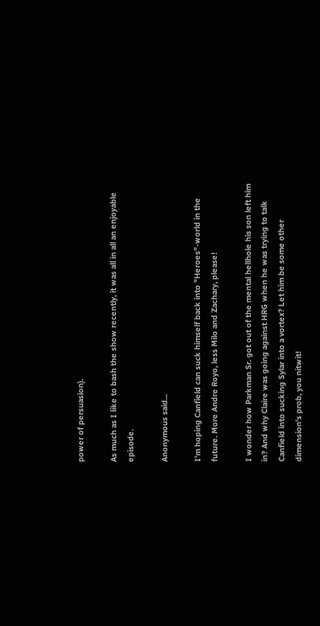power of persuasion).

As much as I like to bash the show recently, it was all in all an enjoyable episode.

Anonymous said...

I'm hoping Canfield can suck himself back into "Heroes"-world in the future. More Andre Royo, less Milo and Zachary, please!

I wonder how Parkman Sr. got out of the mental hellhole his son left him in? And why Claire was going against HRG when he was trying to talk Canfield into sucking Sylar into a vortex? Let him be some other dimension's prob, you nitwit!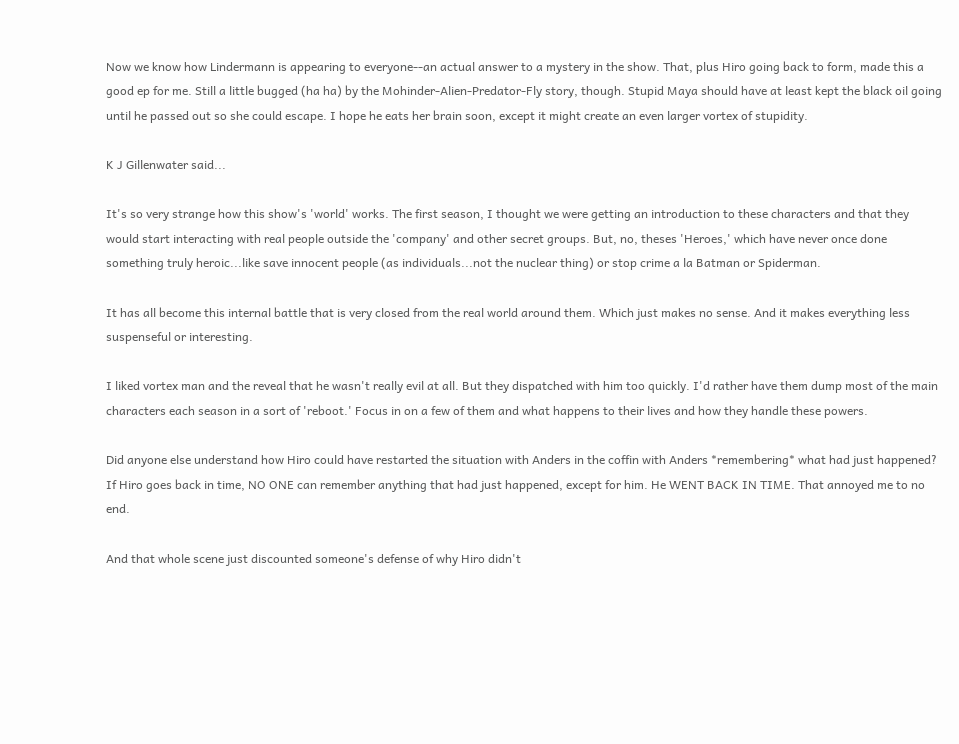Now we know how Lindermann is appearing to everyone--an actual answer to a mystery in the show. That, plus Hiro going back to form, made this a good ep for me. Still a little bugged (ha ha) by the Mohinder-Alien-Predator-Fly story, though. Stupid Maya should have at least kept the black oil going until he passed out so she could escape. I hope he eats her brain soon, except it might create an even larger vortex of stupidity.

K J Gillenwater said...

It's so very strange how this show's 'world' works. The first season, I thought we were getting an introduction to these characters and that they would start interacting with real people outside the 'company' and other secret groups. But, no, theses 'Heroes,' which have never once done something truly heroic...like save innocent people (as individuals...not the nuclear thing) or stop crime a la Batman or Spiderman.

It has all become this internal battle that is very closed from the real world around them. Which just makes no sense. And it makes everything less suspenseful or interesting.

I liked vortex man and the reveal that he wasn't really evil at all. But they dispatched with him too quickly. I'd rather have them dump most of the main characters each season in a sort of 'reboot.' Focus in on a few of them and what happens to their lives and how they handle these powers.

Did anyone else understand how Hiro could have restarted the situation with Anders in the coffin with Anders *remembering* what had just happened? If Hiro goes back in time, NO ONE can remember anything that had just happened, except for him. He WENT BACK IN TIME. That annoyed me to no end.

And that whole scene just discounted someone's defense of why Hiro didn't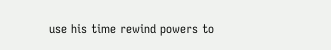use his time rewind powers to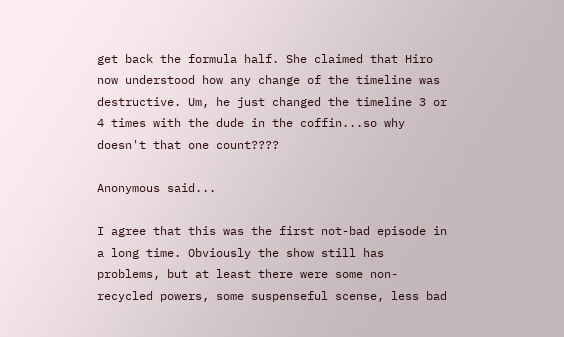get back the formula half. She claimed that Hiro now understood how any change of the timeline was destructive. Um, he just changed the timeline 3 or 4 times with the dude in the coffin...so why doesn't that one count????

Anonymous said...

I agree that this was the first not-bad episode in a long time. Obviously the show still has problems, but at least there were some non-recycled powers, some suspenseful scense, less bad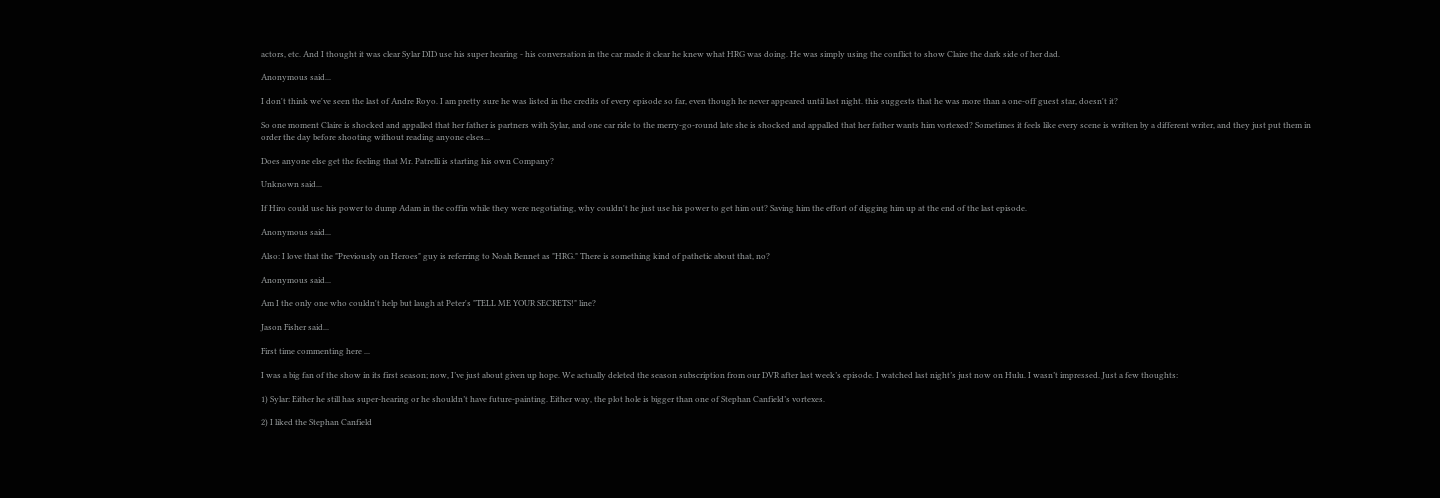actors, etc. And I thought it was clear Sylar DID use his super hearing - his conversation in the car made it clear he knew what HRG was doing. He was simply using the conflict to show Claire the dark side of her dad.

Anonymous said...

I don't think we've seen the last of Andre Royo. I am pretty sure he was listed in the credits of every episode so far, even though he never appeared until last night. this suggests that he was more than a one-off guest star, doesn't it?

So one moment Claire is shocked and appalled that her father is partners with Sylar, and one car ride to the merry-go-round late she is shocked and appalled that her father wants him vortexed? Sometimes it feels like every scene is written by a different writer, and they just put them in order the day before shooting without reading anyone elses...

Does anyone else get the feeling that Mr. Patrelli is starting his own Company?

Unknown said...

If Hiro could use his power to dump Adam in the coffin while they were negotiating, why couldn't he just use his power to get him out? Saving him the effort of digging him up at the end of the last episode.

Anonymous said...

Also: I love that the "Previously on Heroes" guy is referring to Noah Bennet as "HRG." There is something kind of pathetic about that, no?

Anonymous said...

Am I the only one who couldn't help but laugh at Peter's "TELL ME YOUR SECRETS!" line?

Jason Fisher said...

First time commenting here ...

I was a big fan of the show in its first season; now, I’ve just about given up hope. We actually deleted the season subscription from our DVR after last week’s episode. I watched last night’s just now on Hulu. I wasn’t impressed. Just a few thoughts:

1) Sylar: Either he still has super-hearing or he shouldn’t have future-painting. Either way, the plot hole is bigger than one of Stephan Canfield’s vortexes.

2) I liked the Stephan Canfield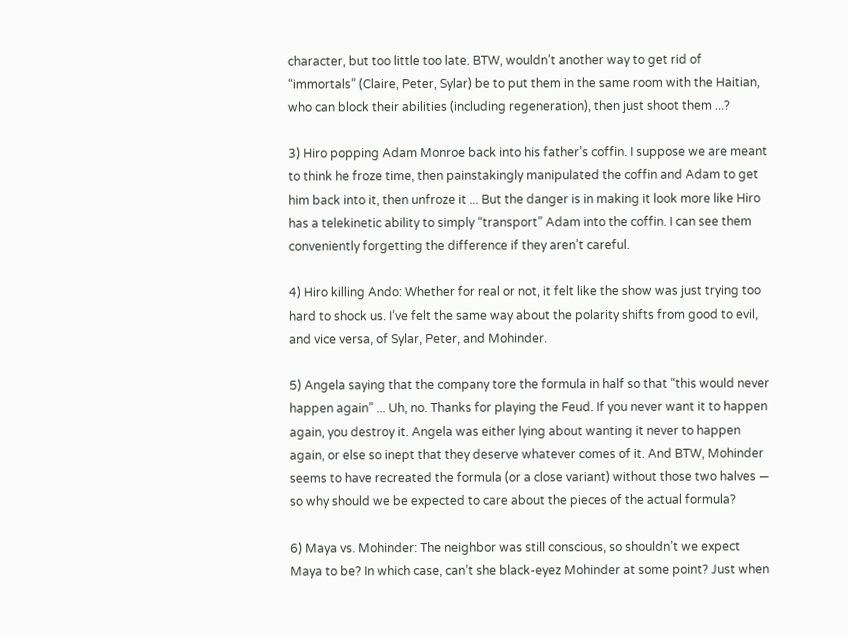character, but too little too late. BTW, wouldn’t another way to get rid of “immortals” (Claire, Peter, Sylar) be to put them in the same room with the Haitian, who can block their abilities (including regeneration), then just shoot them ...?

3) Hiro popping Adam Monroe back into his father’s coffin. I suppose we are meant to think he froze time, then painstakingly manipulated the coffin and Adam to get him back into it, then unfroze it ... But the danger is in making it look more like Hiro has a telekinetic ability to simply “transport” Adam into the coffin. I can see them conveniently forgetting the difference if they aren’t careful.

4) Hiro killing Ando: Whether for real or not, it felt like the show was just trying too hard to shock us. I’ve felt the same way about the polarity shifts from good to evil, and vice versa, of Sylar, Peter, and Mohinder.

5) Angela saying that the company tore the formula in half so that “this would never happen again” ... Uh, no. Thanks for playing the Feud. If you never want it to happen again, you destroy it. Angela was either lying about wanting it never to happen again, or else so inept that they deserve whatever comes of it. And BTW, Mohinder seems to have recreated the formula (or a close variant) without those two halves — so why should we be expected to care about the pieces of the actual formula?

6) Maya vs. Mohinder: The neighbor was still conscious, so shouldn’t we expect Maya to be? In which case, can’t she black-eyez Mohinder at some point? Just when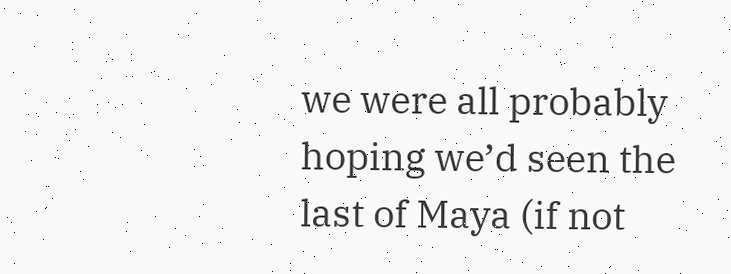we were all probably hoping we’d seen the last of Maya (if not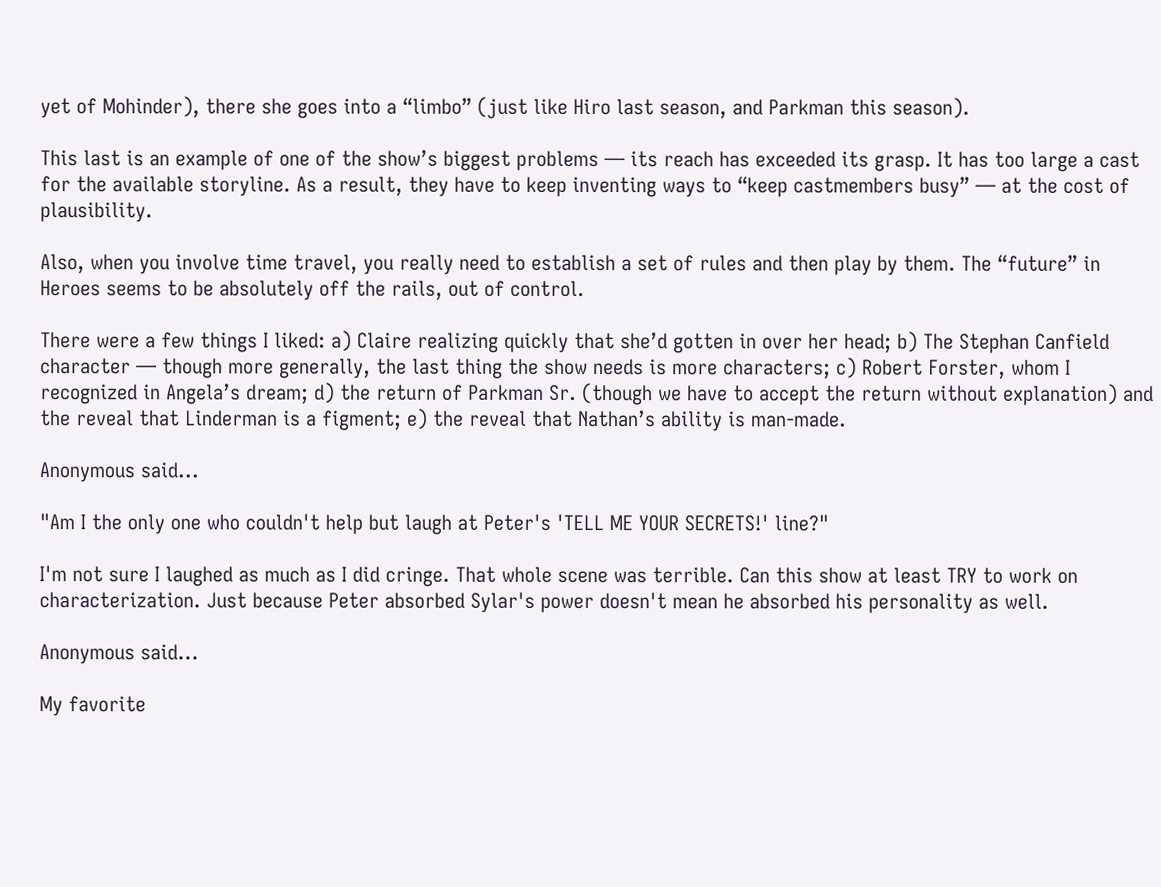yet of Mohinder), there she goes into a “limbo” (just like Hiro last season, and Parkman this season).

This last is an example of one of the show’s biggest problems — its reach has exceeded its grasp. It has too large a cast for the available storyline. As a result, they have to keep inventing ways to “keep castmembers busy” — at the cost of plausibility.

Also, when you involve time travel, you really need to establish a set of rules and then play by them. The “future” in Heroes seems to be absolutely off the rails, out of control.

There were a few things I liked: a) Claire realizing quickly that she’d gotten in over her head; b) The Stephan Canfield character — though more generally, the last thing the show needs is more characters; c) Robert Forster, whom I recognized in Angela’s dream; d) the return of Parkman Sr. (though we have to accept the return without explanation) and the reveal that Linderman is a figment; e) the reveal that Nathan’s ability is man-made.

Anonymous said...

"Am I the only one who couldn't help but laugh at Peter's 'TELL ME YOUR SECRETS!' line?"

I'm not sure I laughed as much as I did cringe. That whole scene was terrible. Can this show at least TRY to work on characterization. Just because Peter absorbed Sylar's power doesn't mean he absorbed his personality as well.

Anonymous said...

My favorite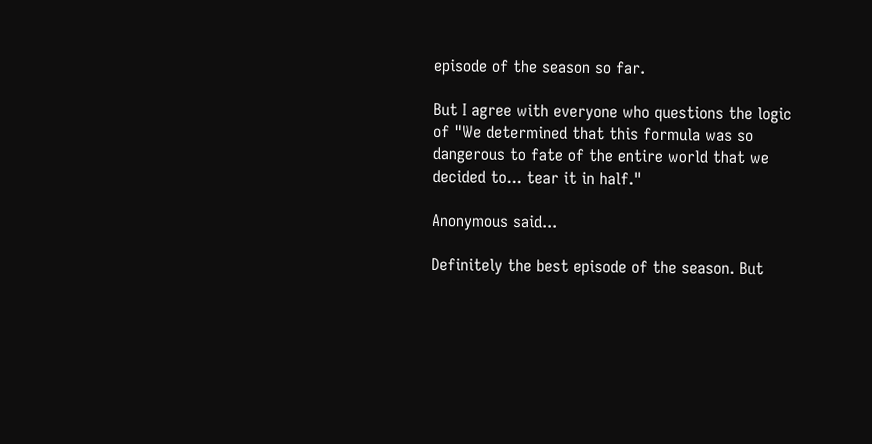episode of the season so far.

But I agree with everyone who questions the logic of "We determined that this formula was so dangerous to fate of the entire world that we decided to... tear it in half."

Anonymous said...

Definitely the best episode of the season. But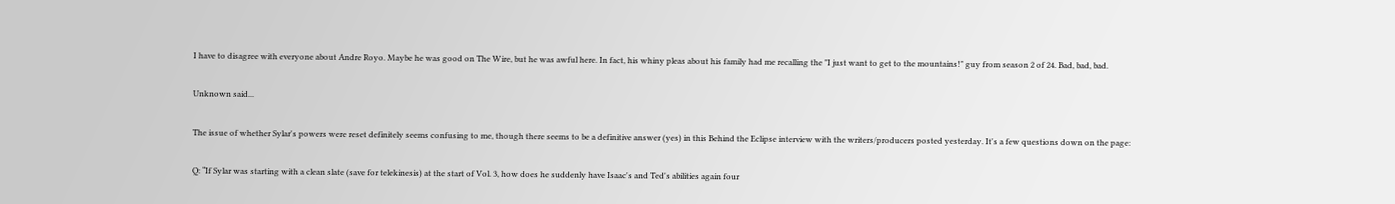I have to disagree with everyone about Andre Royo. Maybe he was good on The Wire, but he was awful here. In fact, his whiny pleas about his family had me recalling the "I just want to get to the mountains!" guy from season 2 of 24. Bad, bad, bad.

Unknown said...

The issue of whether Sylar's powers were reset definitely seems confusing to me, though there seems to be a definitive answer (yes) in this Behind the Eclipse interview with the writers/producers posted yesterday. It's a few questions down on the page:

Q: “If Sylar was starting with a clean slate (save for telekinesis) at the start of Vol. 3, how does he suddenly have Isaac's and Ted's abilities again four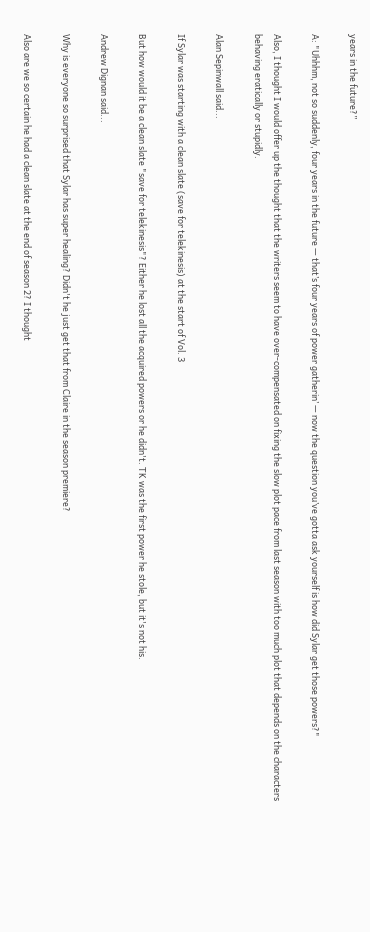years in the future?”

A: "Uhhhm, not so suddenly, four years in the future — that’s four years of power gatherin’ — now the question you’ve gotta ask yourself is how did Sylar get those powers?"

Also, I thought I would offer up the thought that the writers seem to have over-compensated on fixing the slow plot pace from last season with too much plot that depends on the characters behaving eratically or stupidly.

Alan Sepinwall said...

If Sylar was starting with a clean slate (save for telekinesis) at the start of Vol. 3

But how would it be a clean slate "save for telekinesis"? Either he lost all the acquired powers or he didn't. TK was the first power he stole, but it's not his.

Andrew Dignan said...

Why is everyone so surprised that Sylar has super healing? Didn't he just get that from Claire in the season premiere?

Also are we so certain he had a clean slate at the end of season 2? I thought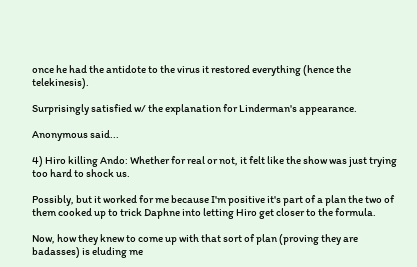once he had the antidote to the virus it restored everything (hence the telekinesis).

Surprisingly satisfied w/ the explanation for Linderman's appearance.

Anonymous said...

4) Hiro killing Ando: Whether for real or not, it felt like the show was just trying too hard to shock us.

Possibly, but it worked for me because I'm positive it's part of a plan the two of them cooked up to trick Daphne into letting Hiro get closer to the formula.

Now, how they knew to come up with that sort of plan (proving they are badasses) is eluding me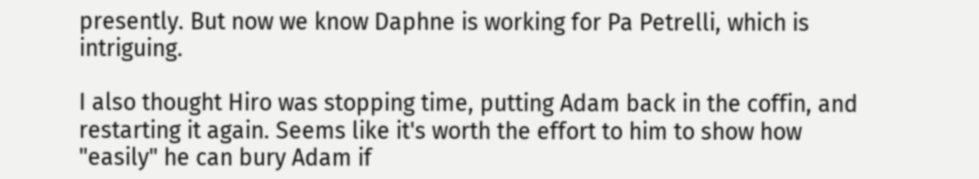presently. But now we know Daphne is working for Pa Petrelli, which is intriguing.

I also thought Hiro was stopping time, putting Adam back in the coffin, and restarting it again. Seems like it's worth the effort to him to show how "easily" he can bury Adam if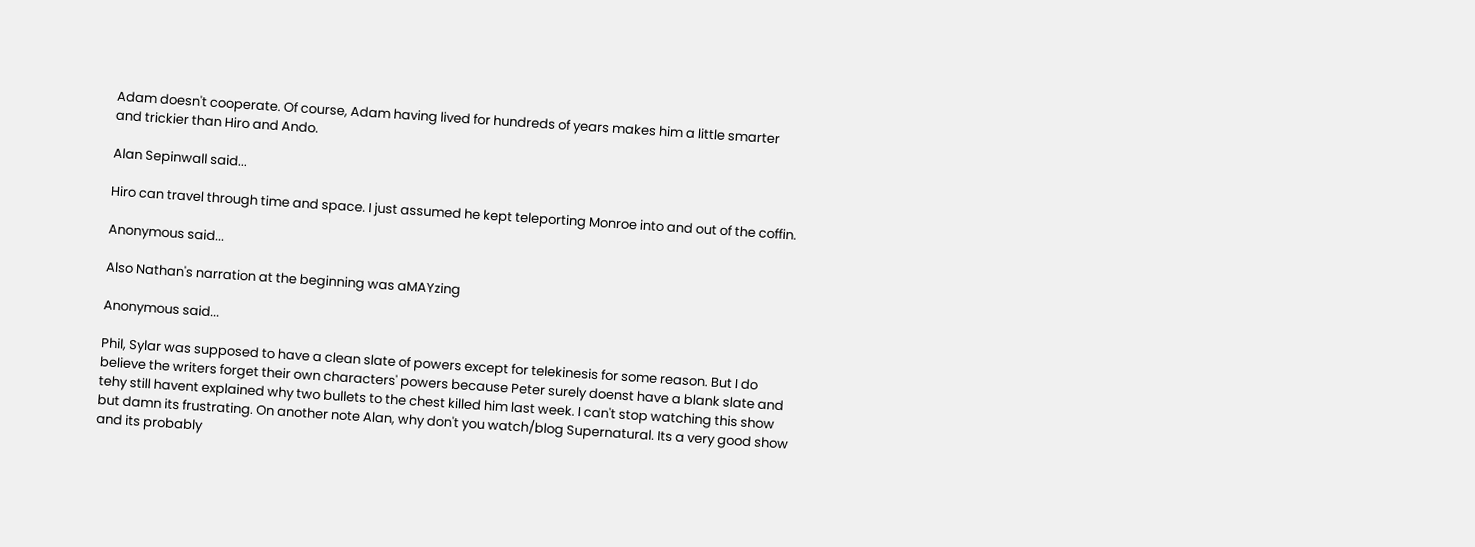Adam doesn't cooperate. Of course, Adam having lived for hundreds of years makes him a little smarter and trickier than Hiro and Ando.

Alan Sepinwall said...

Hiro can travel through time and space. I just assumed he kept teleporting Monroe into and out of the coffin.

Anonymous said...

Also Nathan's narration at the beginning was aMAYzing

Anonymous said...

Phil, Sylar was supposed to have a clean slate of powers except for telekinesis for some reason. But I do believe the writers forget their own characters' powers because Peter surely doenst have a blank slate and tehy still havent explained why two bullets to the chest killed him last week. I can't stop watching this show but damn its frustrating. On another note Alan, why don't you watch/blog Supernatural. Its a very good show and its probably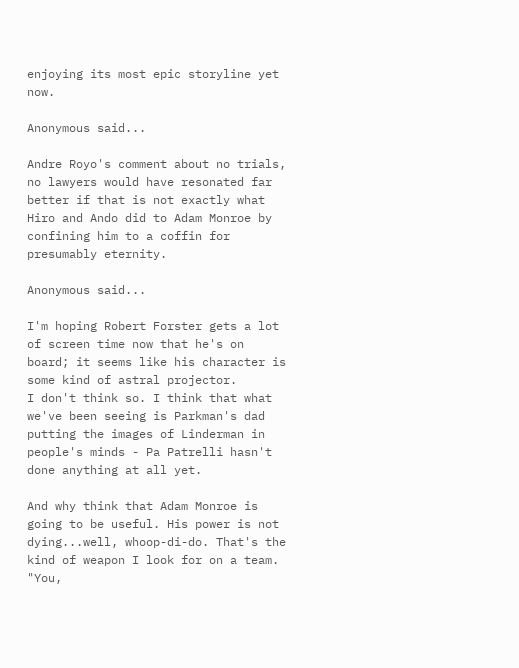enjoying its most epic storyline yet now.

Anonymous said...

Andre Royo's comment about no trials, no lawyers would have resonated far better if that is not exactly what Hiro and Ando did to Adam Monroe by confining him to a coffin for presumably eternity.

Anonymous said...

I'm hoping Robert Forster gets a lot of screen time now that he's on board; it seems like his character is some kind of astral projector.
I don't think so. I think that what we've been seeing is Parkman's dad putting the images of Linderman in people's minds - Pa Patrelli hasn't done anything at all yet.

And why think that Adam Monroe is going to be useful. His power is not dying...well, whoop-di-do. That's the kind of weapon I look for on a team. "You,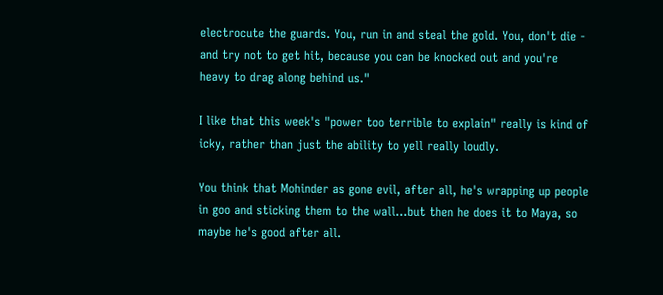electrocute the guards. You, run in and steal the gold. You, don't die - and try not to get hit, because you can be knocked out and you're heavy to drag along behind us."

I like that this week's "power too terrible to explain" really is kind of icky, rather than just the ability to yell really loudly.

You think that Mohinder as gone evil, after all, he's wrapping up people in goo and sticking them to the wall...but then he does it to Maya, so maybe he's good after all.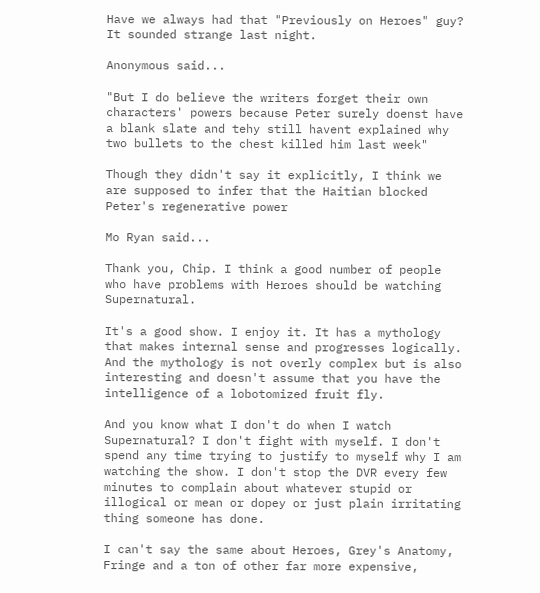Have we always had that "Previously on Heroes" guy? It sounded strange last night.

Anonymous said...

"But I do believe the writers forget their own characters' powers because Peter surely doenst have a blank slate and tehy still havent explained why two bullets to the chest killed him last week"

Though they didn't say it explicitly, I think we are supposed to infer that the Haitian blocked Peter's regenerative power

Mo Ryan said...

Thank you, Chip. I think a good number of people who have problems with Heroes should be watching Supernatural.

It's a good show. I enjoy it. It has a mythology that makes internal sense and progresses logically. And the mythology is not overly complex but is also interesting and doesn't assume that you have the intelligence of a lobotomized fruit fly.

And you know what I don't do when I watch Supernatural? I don't fight with myself. I don't spend any time trying to justify to myself why I am watching the show. I don't stop the DVR every few minutes to complain about whatever stupid or illogical or mean or dopey or just plain irritating thing someone has done.

I can't say the same about Heroes, Grey's Anatomy, Fringe and a ton of other far more expensive,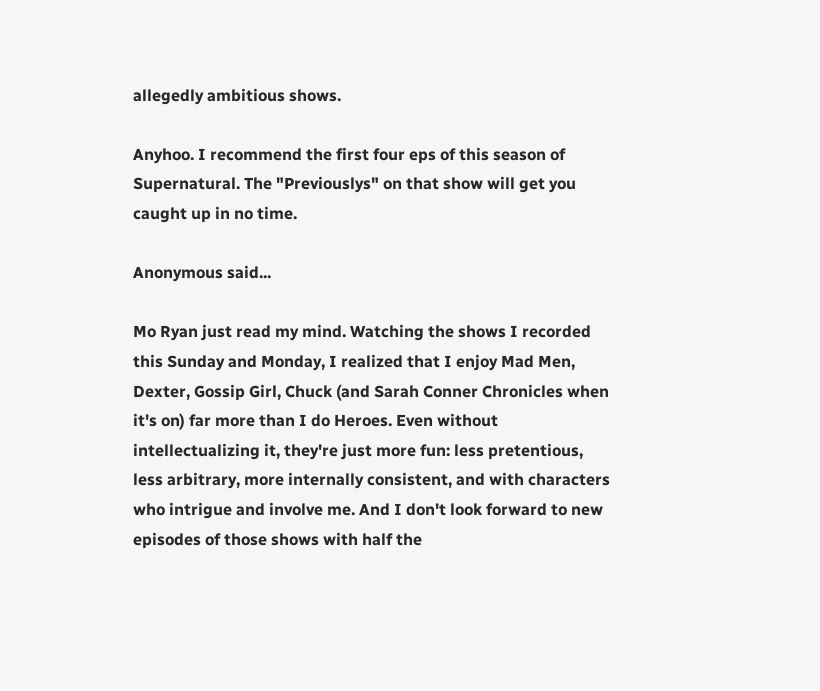allegedly ambitious shows.

Anyhoo. I recommend the first four eps of this season of Supernatural. The "Previouslys" on that show will get you caught up in no time.

Anonymous said...

Mo Ryan just read my mind. Watching the shows I recorded this Sunday and Monday, I realized that I enjoy Mad Men, Dexter, Gossip Girl, Chuck (and Sarah Conner Chronicles when it's on) far more than I do Heroes. Even without intellectualizing it, they're just more fun: less pretentious, less arbitrary, more internally consistent, and with characters who intrigue and involve me. And I don't look forward to new episodes of those shows with half the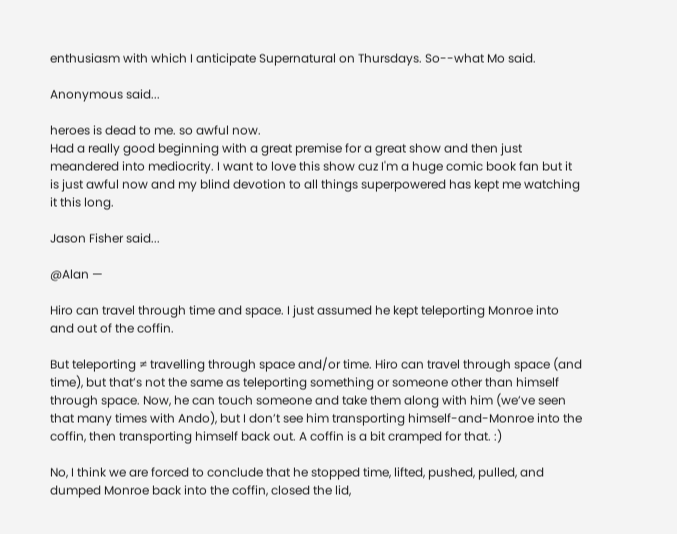enthusiasm with which I anticipate Supernatural on Thursdays. So--what Mo said.

Anonymous said...

heroes is dead to me. so awful now.
Had a really good beginning with a great premise for a great show and then just meandered into mediocrity. I want to love this show cuz I'm a huge comic book fan but it is just awful now and my blind devotion to all things superpowered has kept me watching it this long.

Jason Fisher said...

@Alan —

Hiro can travel through time and space. I just assumed he kept teleporting Monroe into and out of the coffin.

But teleporting ≠ travelling through space and/or time. Hiro can travel through space (and time), but that’s not the same as teleporting something or someone other than himself through space. Now, he can touch someone and take them along with him (we’ve seen that many times with Ando), but I don’t see him transporting himself-and-Monroe into the coffin, then transporting himself back out. A coffin is a bit cramped for that. :)

No, I think we are forced to conclude that he stopped time, lifted, pushed, pulled, and dumped Monroe back into the coffin, closed the lid,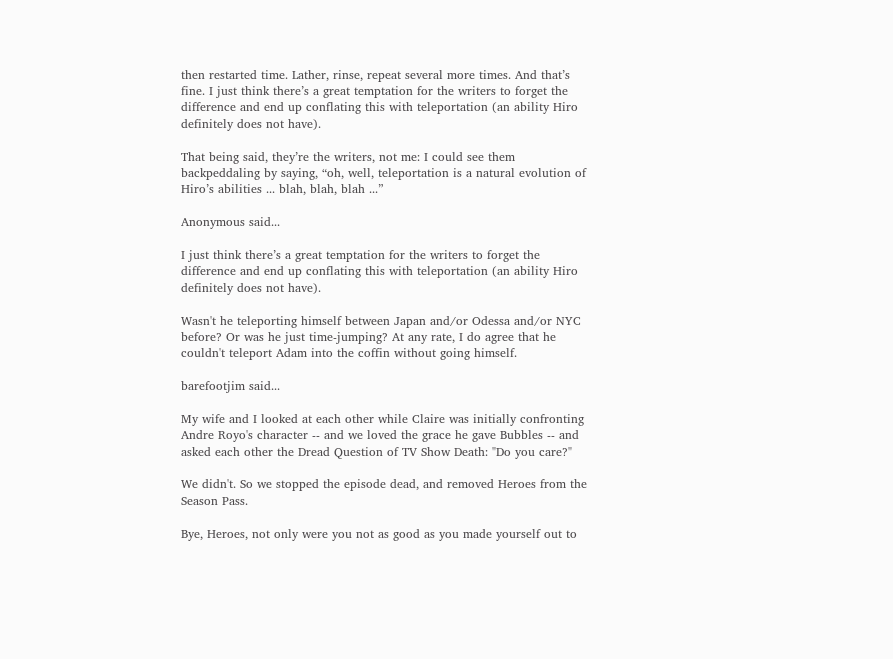then restarted time. Lather, rinse, repeat several more times. And that’s fine. I just think there’s a great temptation for the writers to forget the difference and end up conflating this with teleportation (an ability Hiro definitely does not have).

That being said, they’re the writers, not me: I could see them backpeddaling by saying, “oh, well, teleportation is a natural evolution of Hiro’s abilities ... blah, blah, blah ...”

Anonymous said...

I just think there’s a great temptation for the writers to forget the difference and end up conflating this with teleportation (an ability Hiro definitely does not have).

Wasn't he teleporting himself between Japan and/or Odessa and/or NYC before? Or was he just time-jumping? At any rate, I do agree that he couldn't teleport Adam into the coffin without going himself.

barefootjim said...

My wife and I looked at each other while Claire was initially confronting Andre Royo's character -- and we loved the grace he gave Bubbles -- and asked each other the Dread Question of TV Show Death: "Do you care?"

We didn't. So we stopped the episode dead, and removed Heroes from the Season Pass.

Bye, Heroes, not only were you not as good as you made yourself out to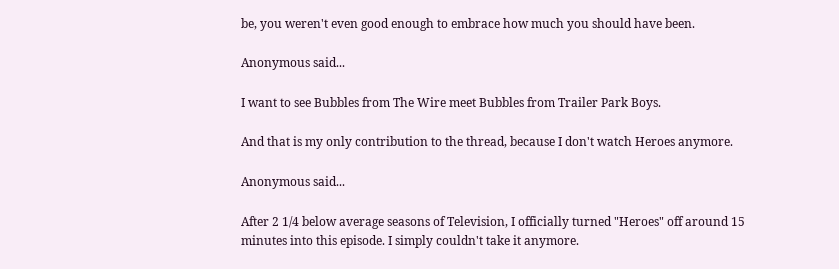be, you weren't even good enough to embrace how much you should have been.

Anonymous said...

I want to see Bubbles from The Wire meet Bubbles from Trailer Park Boys.

And that is my only contribution to the thread, because I don't watch Heroes anymore.

Anonymous said...

After 2 1/4 below average seasons of Television, I officially turned "Heroes" off around 15 minutes into this episode. I simply couldn't take it anymore.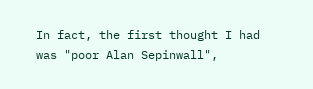In fact, the first thought I had was "poor Alan Sepinwall",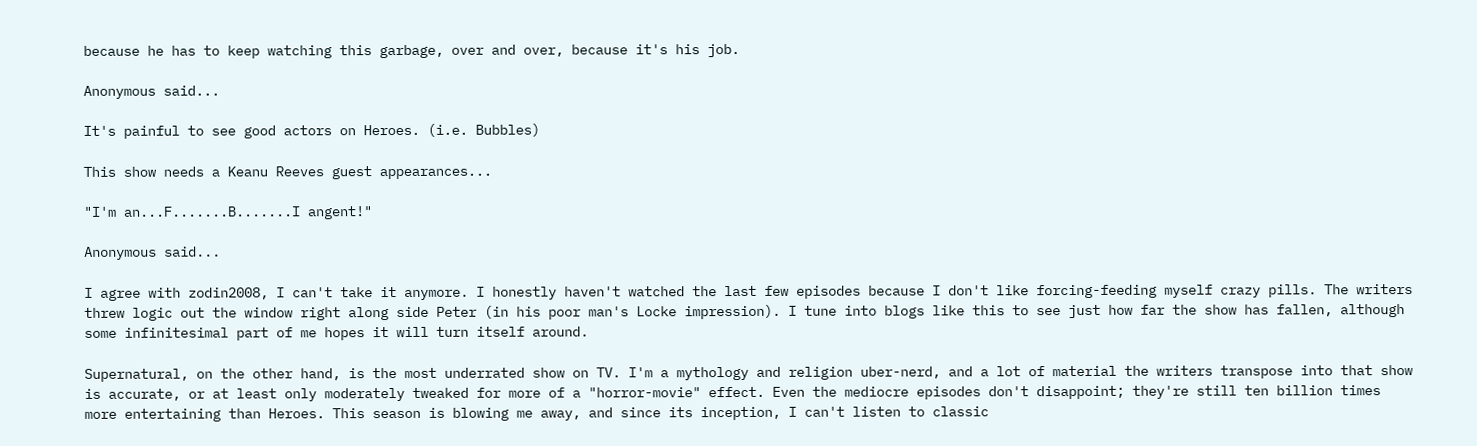because he has to keep watching this garbage, over and over, because it's his job.

Anonymous said...

It's painful to see good actors on Heroes. (i.e. Bubbles)

This show needs a Keanu Reeves guest appearances...

"I'm an...F.......B.......I angent!"

Anonymous said...

I agree with zodin2008, I can't take it anymore. I honestly haven't watched the last few episodes because I don't like forcing-feeding myself crazy pills. The writers threw logic out the window right along side Peter (in his poor man's Locke impression). I tune into blogs like this to see just how far the show has fallen, although some infinitesimal part of me hopes it will turn itself around.

Supernatural, on the other hand, is the most underrated show on TV. I'm a mythology and religion uber-nerd, and a lot of material the writers transpose into that show is accurate, or at least only moderately tweaked for more of a "horror-movie" effect. Even the mediocre episodes don't disappoint; they're still ten billion times more entertaining than Heroes. This season is blowing me away, and since its inception, I can't listen to classic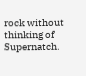rock without thinking of Supernatch.